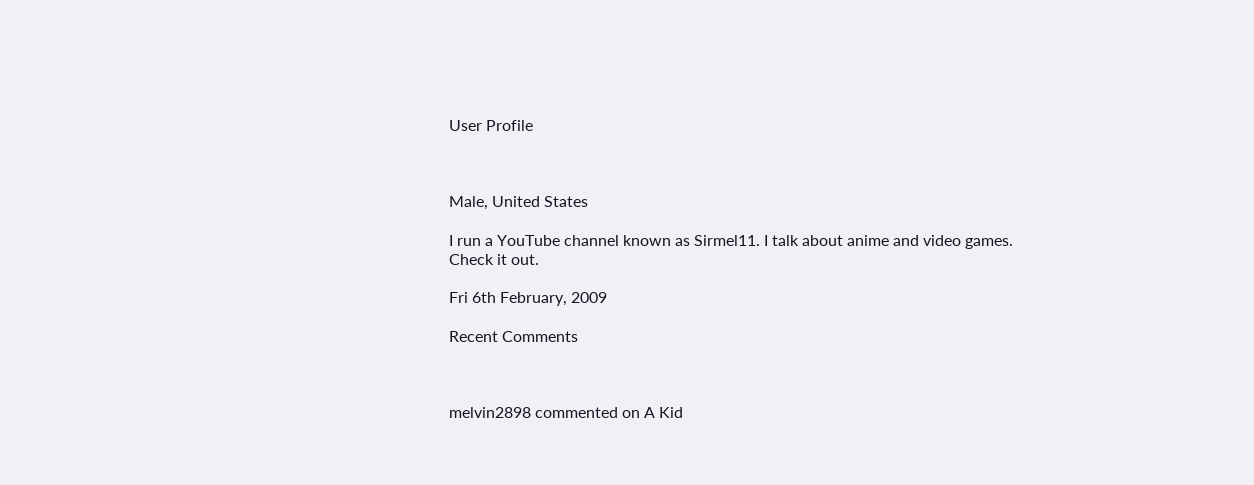User Profile



Male, United States

I run a YouTube channel known as Sirmel11. I talk about anime and video games. Check it out.

Fri 6th February, 2009

Recent Comments



melvin2898 commented on A Kid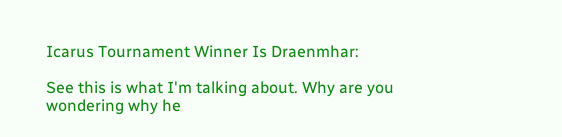Icarus Tournament Winner Is Draenmhar:

See this is what I'm talking about. Why are you wondering why he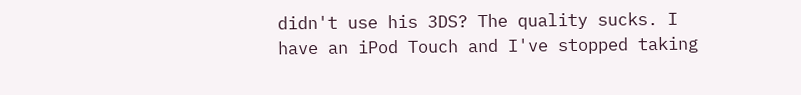didn't use his 3DS? The quality sucks. I have an iPod Touch and I've stopped taking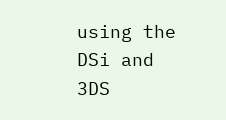using the DSi and 3DS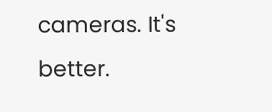cameras. It's better.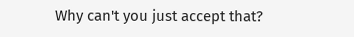Why can't you just accept that?